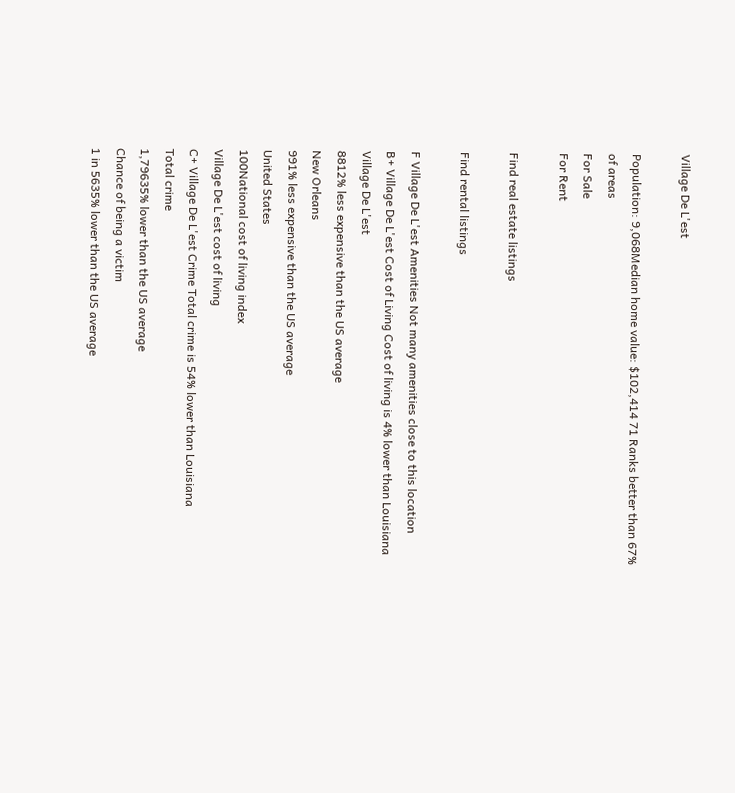Village De L'est

Population: 9,068Median home value: $102,414 71 Ranks better than 67% of areas
For Sale
For Rent

Find real estate listings

Find rental listings

F Village De L'est Amenities Not many amenities close to this location
B+ Village De L'est Cost of Living Cost of living is 4% lower than Louisiana
Village De L'est
8812% less expensive than the US average
New Orleans
991% less expensive than the US average
United States
100National cost of living index
Village De L'est cost of living
C+ Village De L'est Crime Total crime is 54% lower than Louisiana
Total crime
1,79635% lower than the US average
Chance of being a victim
1 in 5635% lower than the US average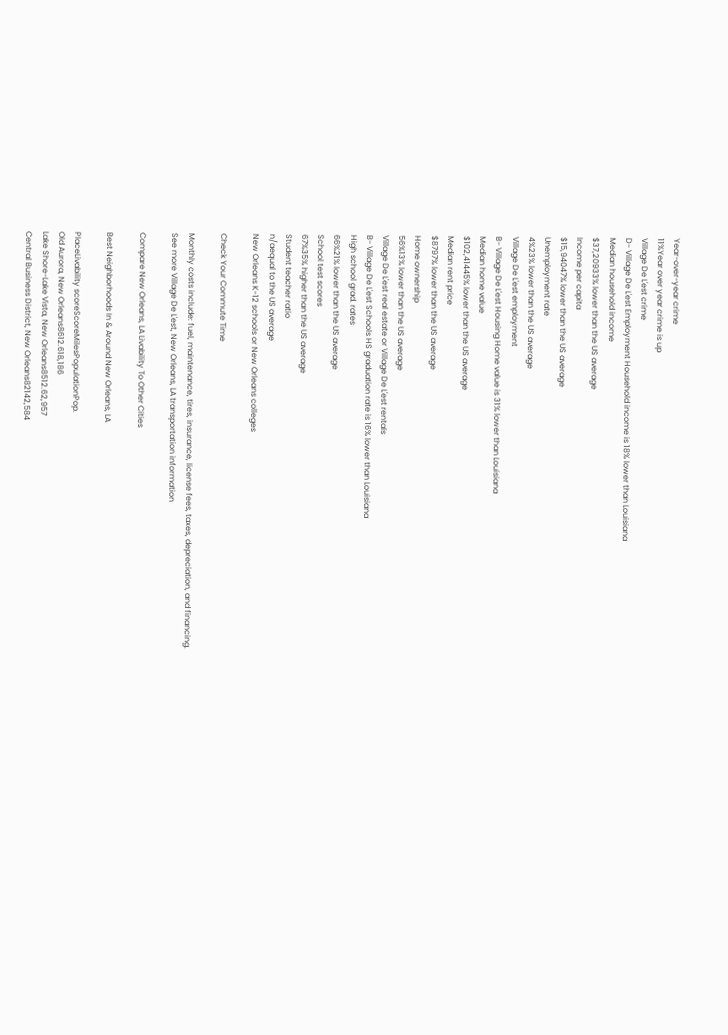Year-over-year crime
11%Year over year crime is up
Village De L'est crime
D- Village De L'est Employment Household income is 18% lower than Louisiana
Median household income
$37,20933% lower than the US average
Income per capita
$15,94047% lower than the US average
Unemployment rate
4%23% lower than the US average
Village De L'est employment
B- Village De L'est Housing Home value is 31% lower than Louisiana
Median home value
$102,41445% lower than the US average
Median rent price
$8797% lower than the US average
Home ownership
56%13% lower than the US average
Village De L'est real estate or Village De L'est rentals
B- Village De L'est Schools HS graduation rate is 16% lower than Louisiana
High school grad. rates
66%21% lower than the US average
School test scores
67%35% higher than the US average
Student teacher ratio
n/aequal to the US average
New Orleans K-12 schools or New Orleans colleges

Check Your Commute Time

Monthly costs include: fuel, maintenance, tires, insurance, license fees, taxes, depreciation, and financing.
See more Village De L'est, New Orleans, LA transportation information

Compare New Orleans, LA Livability To Other Cities

Best Neighborhoods In & Around New Orleans, LA

PlaceLivability scoreScoreMilesPopulationPop.
Old Aurora, New Orleans8612.618,186
Lake Shore-Lake Vista, New Orleans8512.62,957
Central Business District, New Orleans82142,584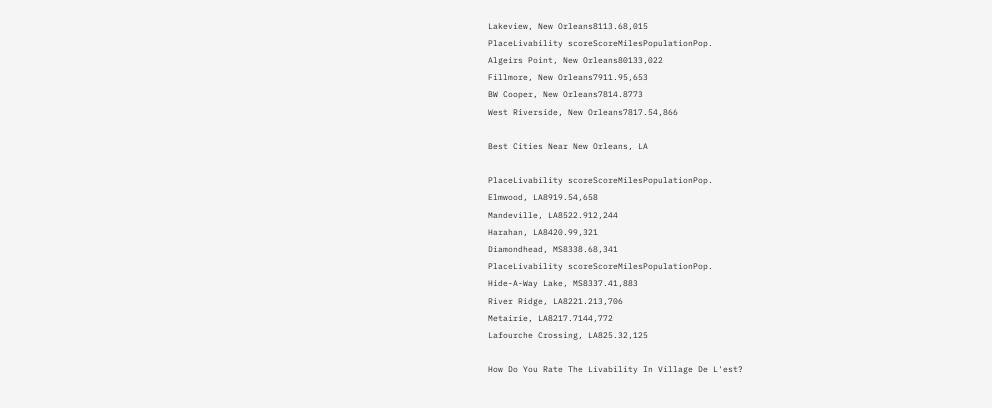Lakeview, New Orleans8113.68,015
PlaceLivability scoreScoreMilesPopulationPop.
Algeirs Point, New Orleans80133,022
Fillmore, New Orleans7911.95,653
BW Cooper, New Orleans7814.8773
West Riverside, New Orleans7817.54,866

Best Cities Near New Orleans, LA

PlaceLivability scoreScoreMilesPopulationPop.
Elmwood, LA8919.54,658
Mandeville, LA8522.912,244
Harahan, LA8420.99,321
Diamondhead, MS8338.68,341
PlaceLivability scoreScoreMilesPopulationPop.
Hide-A-Way Lake, MS8337.41,883
River Ridge, LA8221.213,706
Metairie, LA8217.7144,772
Lafourche Crossing, LA825.32,125

How Do You Rate The Livability In Village De L'est?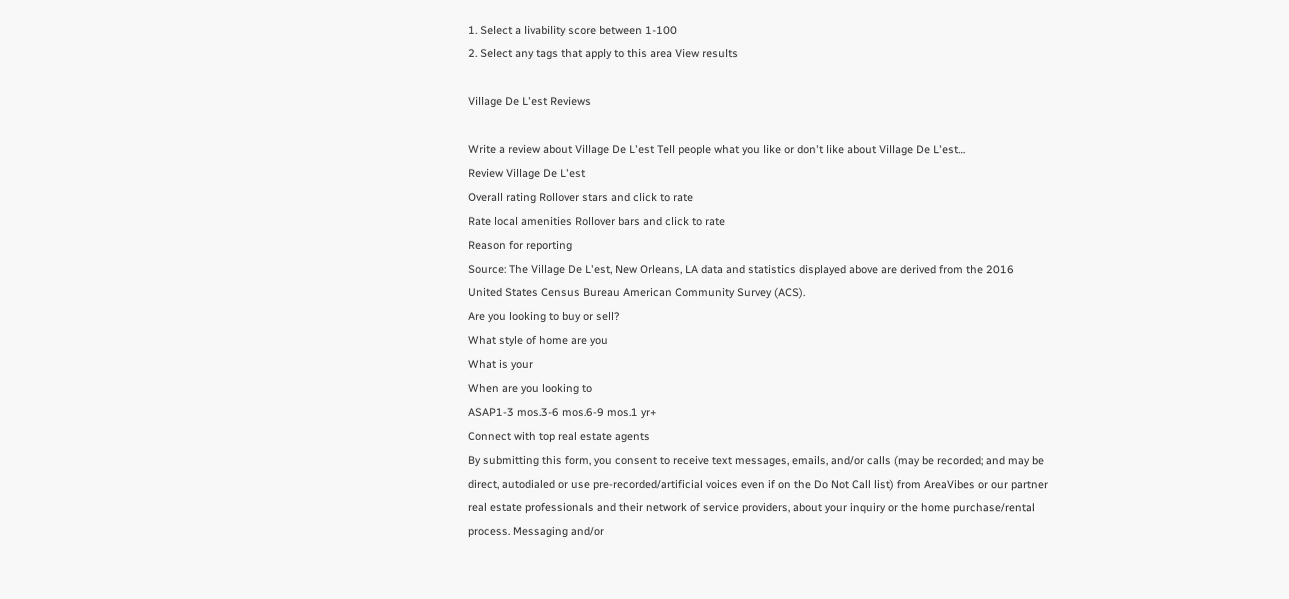1. Select a livability score between 1-100
2. Select any tags that apply to this area View results

Village De L'est Reviews

Write a review about Village De L'est Tell people what you like or don't like about Village De L'est…
Review Village De L'est
Overall rating Rollover stars and click to rate
Rate local amenities Rollover bars and click to rate
Reason for reporting
Source: The Village De L'est, New Orleans, LA data and statistics displayed above are derived from the 2016 United States Census Bureau American Community Survey (ACS).
Are you looking to buy or sell?
What style of home are you
What is your
When are you looking to
ASAP1-3 mos.3-6 mos.6-9 mos.1 yr+
Connect with top real estate agents
By submitting this form, you consent to receive text messages, emails, and/or calls (may be recorded; and may be direct, autodialed or use pre-recorded/artificial voices even if on the Do Not Call list) from AreaVibes or our partner real estate professionals and their network of service providers, about your inquiry or the home purchase/rental process. Messaging and/or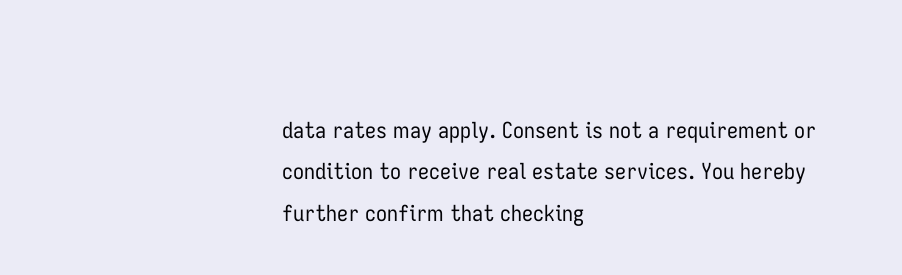data rates may apply. Consent is not a requirement or condition to receive real estate services. You hereby further confirm that checking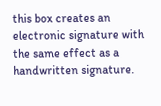this box creates an electronic signature with the same effect as a handwritten signature.